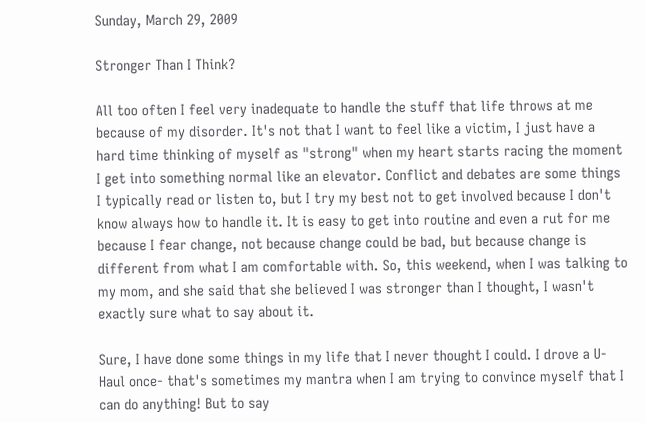Sunday, March 29, 2009

Stronger Than I Think?

All too often I feel very inadequate to handle the stuff that life throws at me because of my disorder. It's not that I want to feel like a victim, I just have a hard time thinking of myself as "strong" when my heart starts racing the moment I get into something normal like an elevator. Conflict and debates are some things I typically read or listen to, but I try my best not to get involved because I don't know always how to handle it. It is easy to get into routine and even a rut for me because I fear change, not because change could be bad, but because change is different from what I am comfortable with. So, this weekend, when I was talking to my mom, and she said that she believed I was stronger than I thought, I wasn't exactly sure what to say about it.

Sure, I have done some things in my life that I never thought I could. I drove a U-Haul once- that's sometimes my mantra when I am trying to convince myself that I can do anything! But to say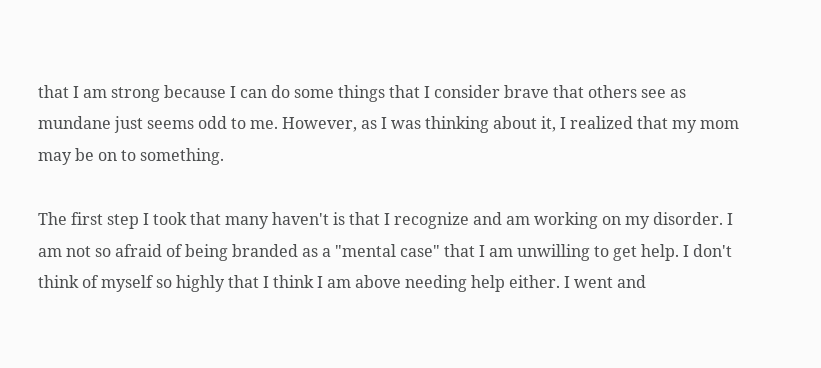that I am strong because I can do some things that I consider brave that others see as mundane just seems odd to me. However, as I was thinking about it, I realized that my mom may be on to something.

The first step I took that many haven't is that I recognize and am working on my disorder. I am not so afraid of being branded as a "mental case" that I am unwilling to get help. I don't think of myself so highly that I think I am above needing help either. I went and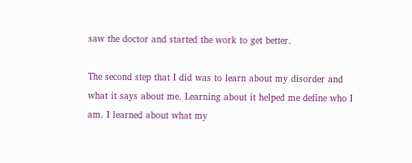saw the doctor and started the work to get better.

The second step that I did was to learn about my disorder and what it says about me. Learning about it helped me define who I am. I learned about what my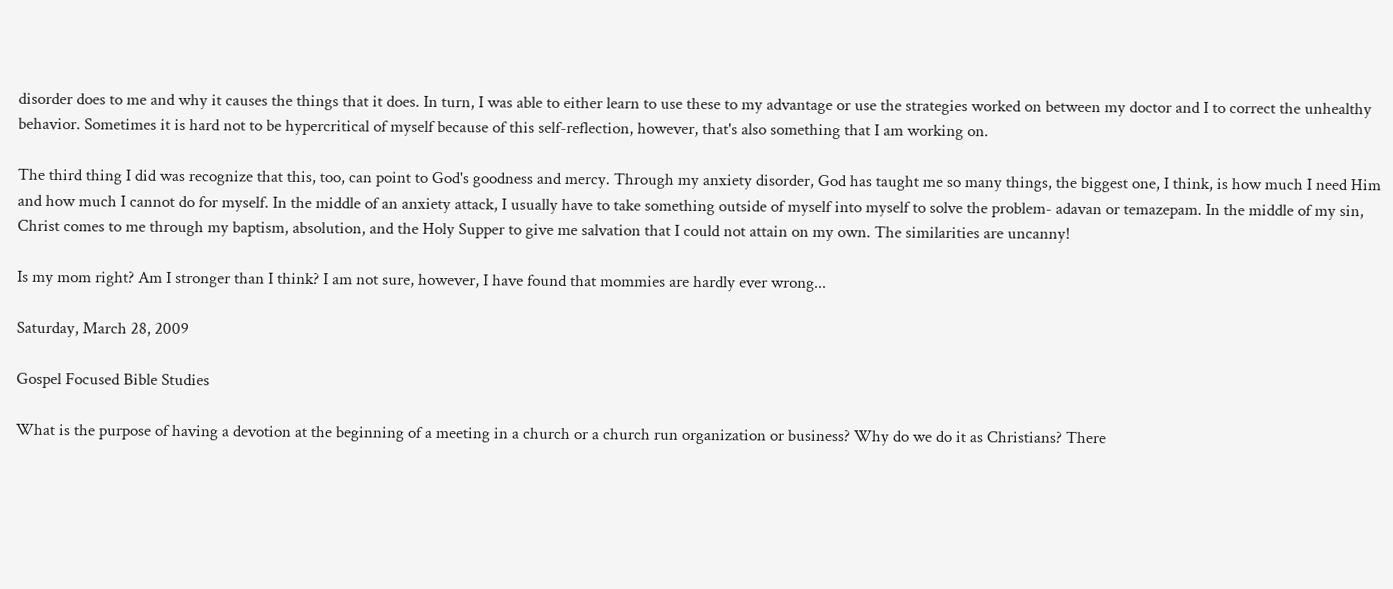disorder does to me and why it causes the things that it does. In turn, I was able to either learn to use these to my advantage or use the strategies worked on between my doctor and I to correct the unhealthy behavior. Sometimes it is hard not to be hypercritical of myself because of this self-reflection, however, that's also something that I am working on.

The third thing I did was recognize that this, too, can point to God's goodness and mercy. Through my anxiety disorder, God has taught me so many things, the biggest one, I think, is how much I need Him and how much I cannot do for myself. In the middle of an anxiety attack, I usually have to take something outside of myself into myself to solve the problem- adavan or temazepam. In the middle of my sin, Christ comes to me through my baptism, absolution, and the Holy Supper to give me salvation that I could not attain on my own. The similarities are uncanny!

Is my mom right? Am I stronger than I think? I am not sure, however, I have found that mommies are hardly ever wrong...

Saturday, March 28, 2009

Gospel Focused Bible Studies

What is the purpose of having a devotion at the beginning of a meeting in a church or a church run organization or business? Why do we do it as Christians? There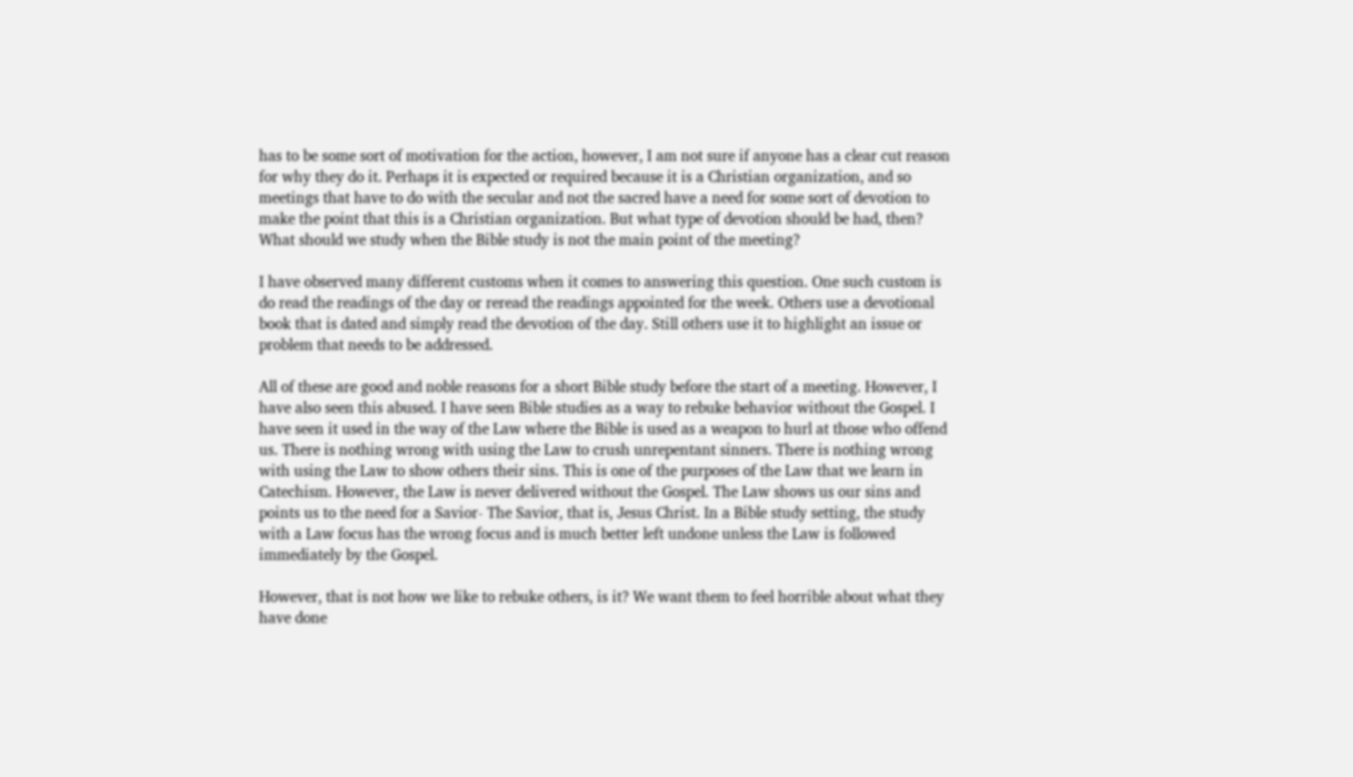has to be some sort of motivation for the action, however, I am not sure if anyone has a clear cut reason for why they do it. Perhaps it is expected or required because it is a Christian organization, and so meetings that have to do with the secular and not the sacred have a need for some sort of devotion to make the point that this is a Christian organization. But what type of devotion should be had, then? What should we study when the Bible study is not the main point of the meeting?

I have observed many different customs when it comes to answering this question. One such custom is do read the readings of the day or reread the readings appointed for the week. Others use a devotional book that is dated and simply read the devotion of the day. Still others use it to highlight an issue or problem that needs to be addressed.

All of these are good and noble reasons for a short Bible study before the start of a meeting. However, I have also seen this abused. I have seen Bible studies as a way to rebuke behavior without the Gospel. I have seen it used in the way of the Law where the Bible is used as a weapon to hurl at those who offend us. There is nothing wrong with using the Law to crush unrepentant sinners. There is nothing wrong with using the Law to show others their sins. This is one of the purposes of the Law that we learn in Catechism. However, the Law is never delivered without the Gospel. The Law shows us our sins and points us to the need for a Savior- The Savior, that is, Jesus Christ. In a Bible study setting, the study with a Law focus has the wrong focus and is much better left undone unless the Law is followed immediately by the Gospel.

However, that is not how we like to rebuke others, is it? We want them to feel horrible about what they have done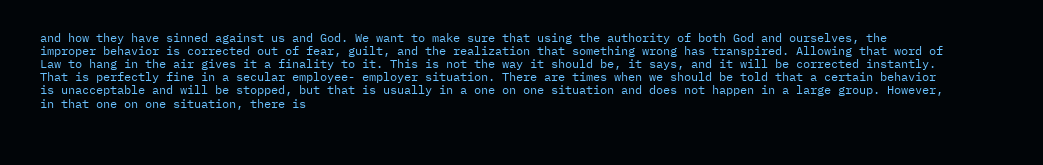and how they have sinned against us and God. We want to make sure that using the authority of both God and ourselves, the improper behavior is corrected out of fear, guilt, and the realization that something wrong has transpired. Allowing that word of Law to hang in the air gives it a finality to it. This is not the way it should be, it says, and it will be corrected instantly. That is perfectly fine in a secular employee- employer situation. There are times when we should be told that a certain behavior is unacceptable and will be stopped, but that is usually in a one on one situation and does not happen in a large group. However, in that one on one situation, there is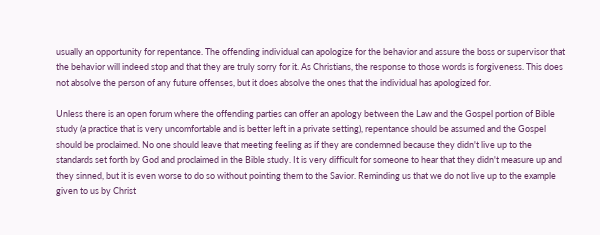usually an opportunity for repentance. The offending individual can apologize for the behavior and assure the boss or supervisor that the behavior will indeed stop and that they are truly sorry for it. As Christians, the response to those words is forgiveness. This does not absolve the person of any future offenses, but it does absolve the ones that the individual has apologized for.

Unless there is an open forum where the offending parties can offer an apology between the Law and the Gospel portion of Bible study (a practice that is very uncomfortable and is better left in a private setting), repentance should be assumed and the Gospel should be proclaimed. No one should leave that meeting feeling as if they are condemned because they didn't live up to the standards set forth by God and proclaimed in the Bible study. It is very difficult for someone to hear that they didn't measure up and they sinned, but it is even worse to do so without pointing them to the Savior. Reminding us that we do not live up to the example given to us by Christ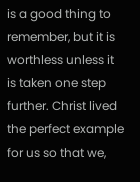is a good thing to remember, but it is worthless unless it is taken one step further. Christ lived the perfect example for us so that we,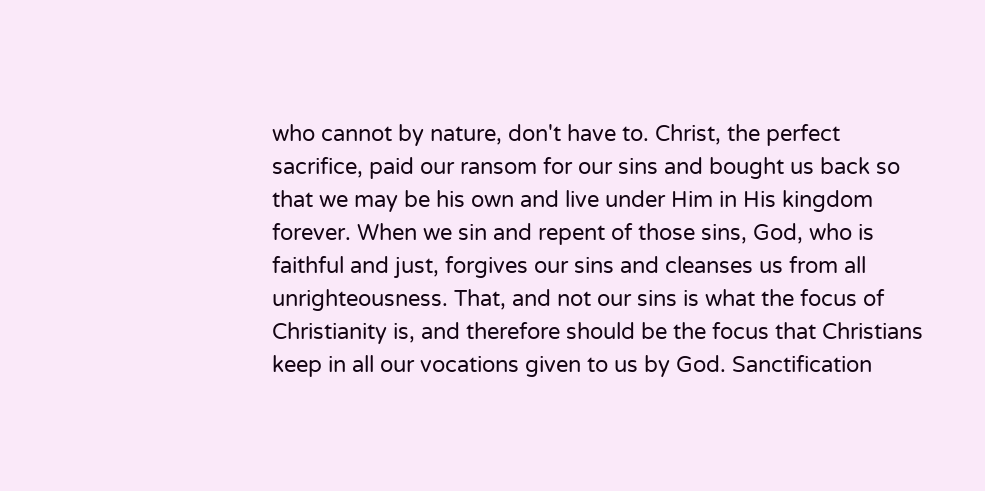who cannot by nature, don't have to. Christ, the perfect sacrifice, paid our ransom for our sins and bought us back so that we may be his own and live under Him in His kingdom forever. When we sin and repent of those sins, God, who is faithful and just, forgives our sins and cleanses us from all unrighteousness. That, and not our sins is what the focus of Christianity is, and therefore should be the focus that Christians keep in all our vocations given to us by God. Sanctification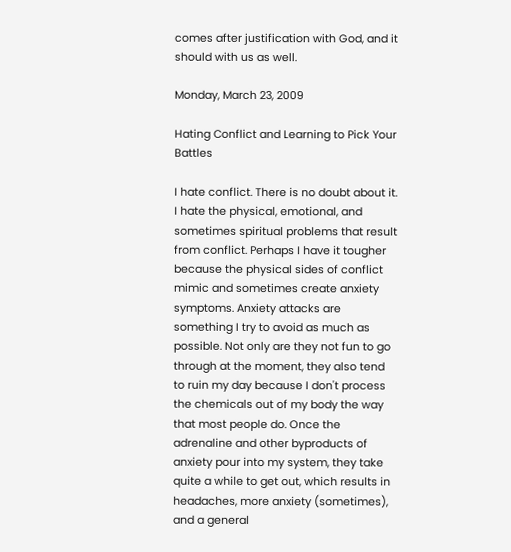comes after justification with God, and it should with us as well.

Monday, March 23, 2009

Hating Conflict and Learning to Pick Your Battles

I hate conflict. There is no doubt about it. I hate the physical, emotional, and sometimes spiritual problems that result from conflict. Perhaps I have it tougher because the physical sides of conflict mimic and sometimes create anxiety symptoms. Anxiety attacks are something I try to avoid as much as possible. Not only are they not fun to go through at the moment, they also tend to ruin my day because I don't process the chemicals out of my body the way that most people do. Once the adrenaline and other byproducts of anxiety pour into my system, they take quite a while to get out, which results in headaches, more anxiety (sometimes), and a general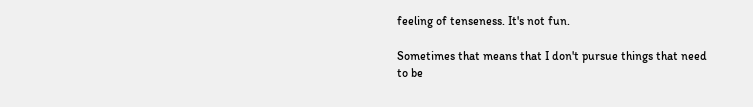feeling of tenseness. It's not fun.

Sometimes that means that I don't pursue things that need to be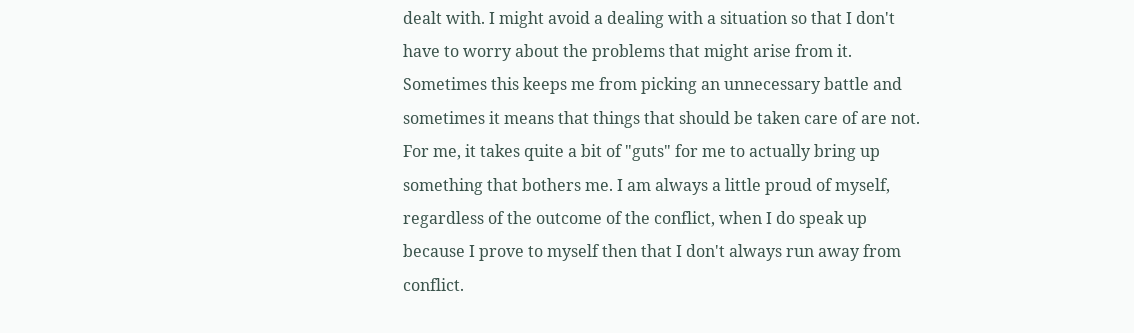dealt with. I might avoid a dealing with a situation so that I don't have to worry about the problems that might arise from it. Sometimes this keeps me from picking an unnecessary battle and sometimes it means that things that should be taken care of are not. For me, it takes quite a bit of "guts" for me to actually bring up something that bothers me. I am always a little proud of myself, regardless of the outcome of the conflict, when I do speak up because I prove to myself then that I don't always run away from conflict.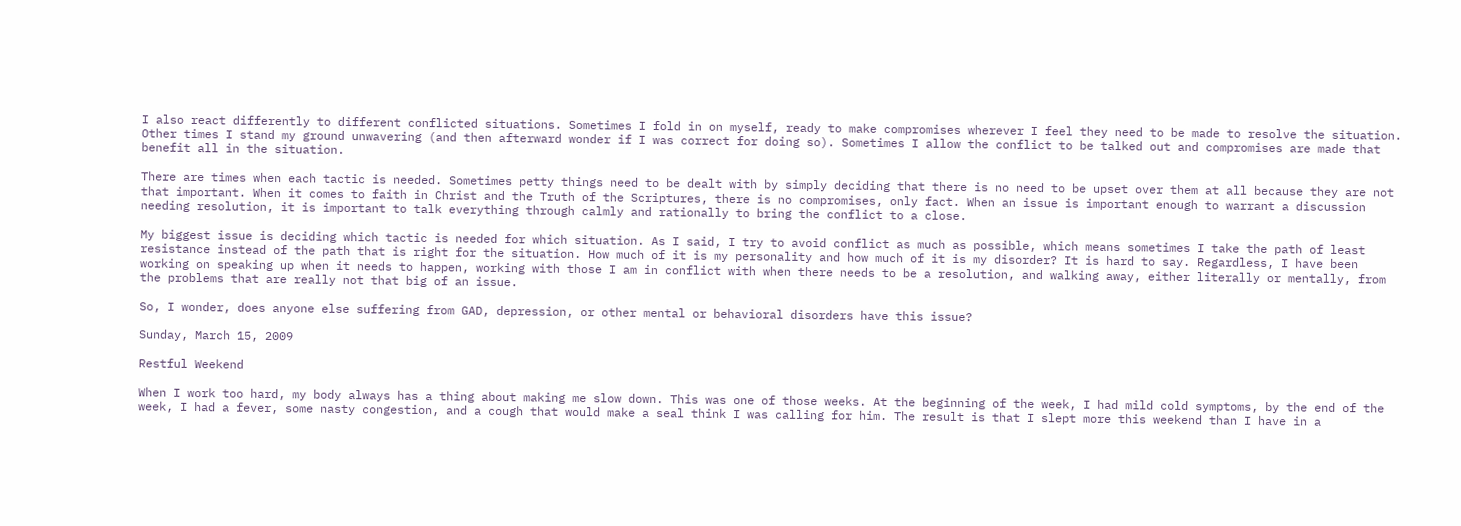I also react differently to different conflicted situations. Sometimes I fold in on myself, ready to make compromises wherever I feel they need to be made to resolve the situation. Other times I stand my ground unwavering (and then afterward wonder if I was correct for doing so). Sometimes I allow the conflict to be talked out and compromises are made that benefit all in the situation.

There are times when each tactic is needed. Sometimes petty things need to be dealt with by simply deciding that there is no need to be upset over them at all because they are not that important. When it comes to faith in Christ and the Truth of the Scriptures, there is no compromises, only fact. When an issue is important enough to warrant a discussion needing resolution, it is important to talk everything through calmly and rationally to bring the conflict to a close.

My biggest issue is deciding which tactic is needed for which situation. As I said, I try to avoid conflict as much as possible, which means sometimes I take the path of least resistance instead of the path that is right for the situation. How much of it is my personality and how much of it is my disorder? It is hard to say. Regardless, I have been working on speaking up when it needs to happen, working with those I am in conflict with when there needs to be a resolution, and walking away, either literally or mentally, from the problems that are really not that big of an issue.

So, I wonder, does anyone else suffering from GAD, depression, or other mental or behavioral disorders have this issue?

Sunday, March 15, 2009

Restful Weekend

When I work too hard, my body always has a thing about making me slow down. This was one of those weeks. At the beginning of the week, I had mild cold symptoms, by the end of the week, I had a fever, some nasty congestion, and a cough that would make a seal think I was calling for him. The result is that I slept more this weekend than I have in a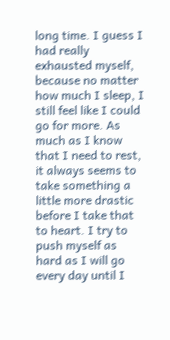long time. I guess I had really exhausted myself, because no matter how much I sleep, I still feel like I could go for more. As much as I know that I need to rest, it always seems to take something a little more drastic before I take that to heart. I try to push myself as hard as I will go every day until I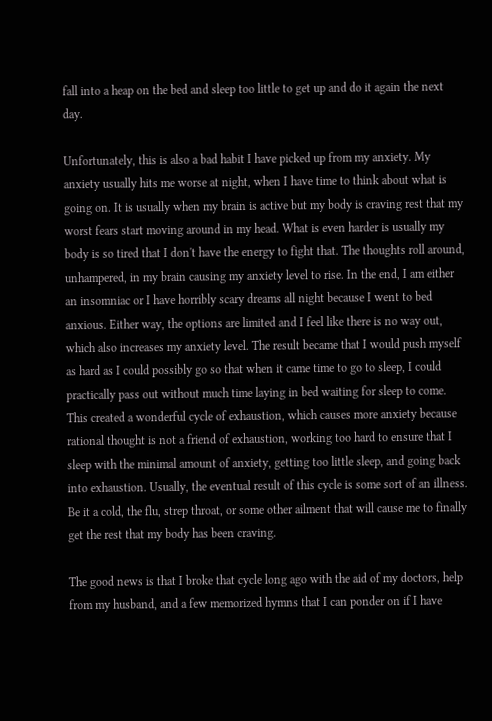fall into a heap on the bed and sleep too little to get up and do it again the next day.

Unfortunately, this is also a bad habit I have picked up from my anxiety. My anxiety usually hits me worse at night, when I have time to think about what is going on. It is usually when my brain is active but my body is craving rest that my worst fears start moving around in my head. What is even harder is usually my body is so tired that I don't have the energy to fight that. The thoughts roll around, unhampered, in my brain causing my anxiety level to rise. In the end, I am either an insomniac or I have horribly scary dreams all night because I went to bed anxious. Either way, the options are limited and I feel like there is no way out, which also increases my anxiety level. The result became that I would push myself as hard as I could possibly go so that when it came time to go to sleep, I could practically pass out without much time laying in bed waiting for sleep to come. This created a wonderful cycle of exhaustion, which causes more anxiety because rational thought is not a friend of exhaustion, working too hard to ensure that I sleep with the minimal amount of anxiety, getting too little sleep, and going back into exhaustion. Usually, the eventual result of this cycle is some sort of an illness. Be it a cold, the flu, strep throat, or some other ailment that will cause me to finally get the rest that my body has been craving.

The good news is that I broke that cycle long ago with the aid of my doctors, help from my husband, and a few memorized hymns that I can ponder on if I have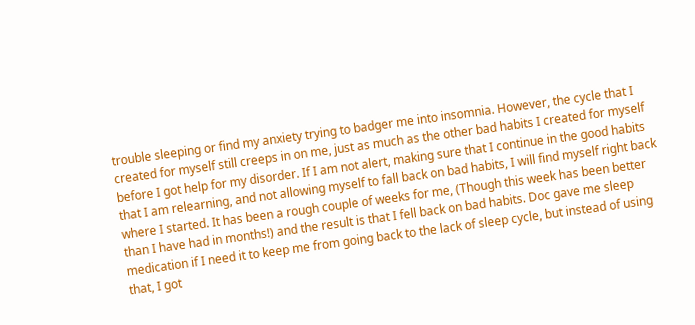trouble sleeping or find my anxiety trying to badger me into insomnia. However, the cycle that I created for myself still creeps in on me, just as much as the other bad habits I created for myself before I got help for my disorder. If I am not alert, making sure that I continue in the good habits that I am relearning, and not allowing myself to fall back on bad habits, I will find myself right back where I started. It has been a rough couple of weeks for me, (Though this week has been better than I have had in months!) and the result is that I fell back on bad habits. Doc gave me sleep medication if I need it to keep me from going back to the lack of sleep cycle, but instead of using that, I got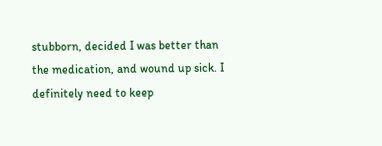stubborn, decided I was better than the medication, and wound up sick. I definitely need to keep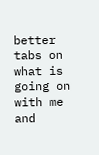better tabs on what is going on with me and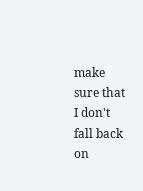make sure that I don't fall back on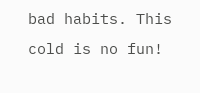bad habits. This cold is no fun!